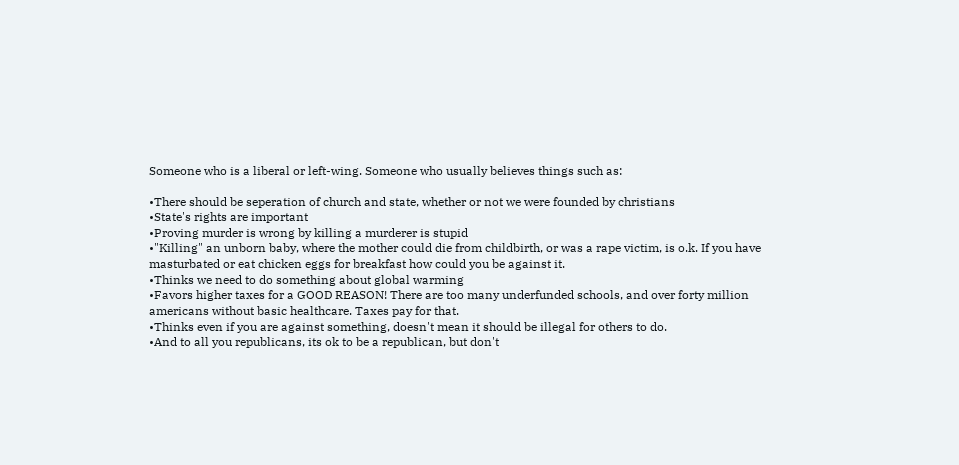Someone who is a liberal or left-wing. Someone who usually believes things such as:

•There should be seperation of church and state, whether or not we were founded by christians
•State's rights are important
•Proving murder is wrong by killing a murderer is stupid
•"Killing" an unborn baby, where the mother could die from childbirth, or was a rape victim, is o.k. If you have masturbated or eat chicken eggs for breakfast how could you be against it.
•Thinks we need to do something about global warming
•Favors higher taxes for a GOOD REASON! There are too many underfunded schools, and over forty million americans without basic healthcare. Taxes pay for that.
•Thinks even if you are against something, doesn't mean it should be illegal for others to do.
•And to all you republicans, its ok to be a republican, but don't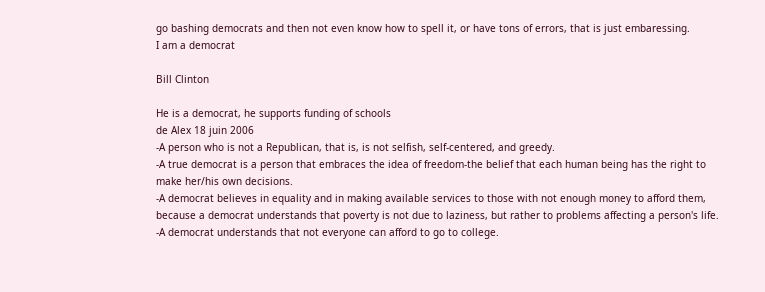go bashing democrats and then not even know how to spell it, or have tons of errors, that is just embaressing.
I am a democrat

Bill Clinton

He is a democrat, he supports funding of schools
de Alex 18 juin 2006
-A person who is not a Republican, that is, is not selfish, self-centered, and greedy.
-A true democrat is a person that embraces the idea of freedom-the belief that each human being has the right to make her/his own decisions.
-A democrat believes in equality and in making available services to those with not enough money to afford them, because a democrat understands that poverty is not due to laziness, but rather to problems affecting a person's life.
-A democrat understands that not everyone can afford to go to college.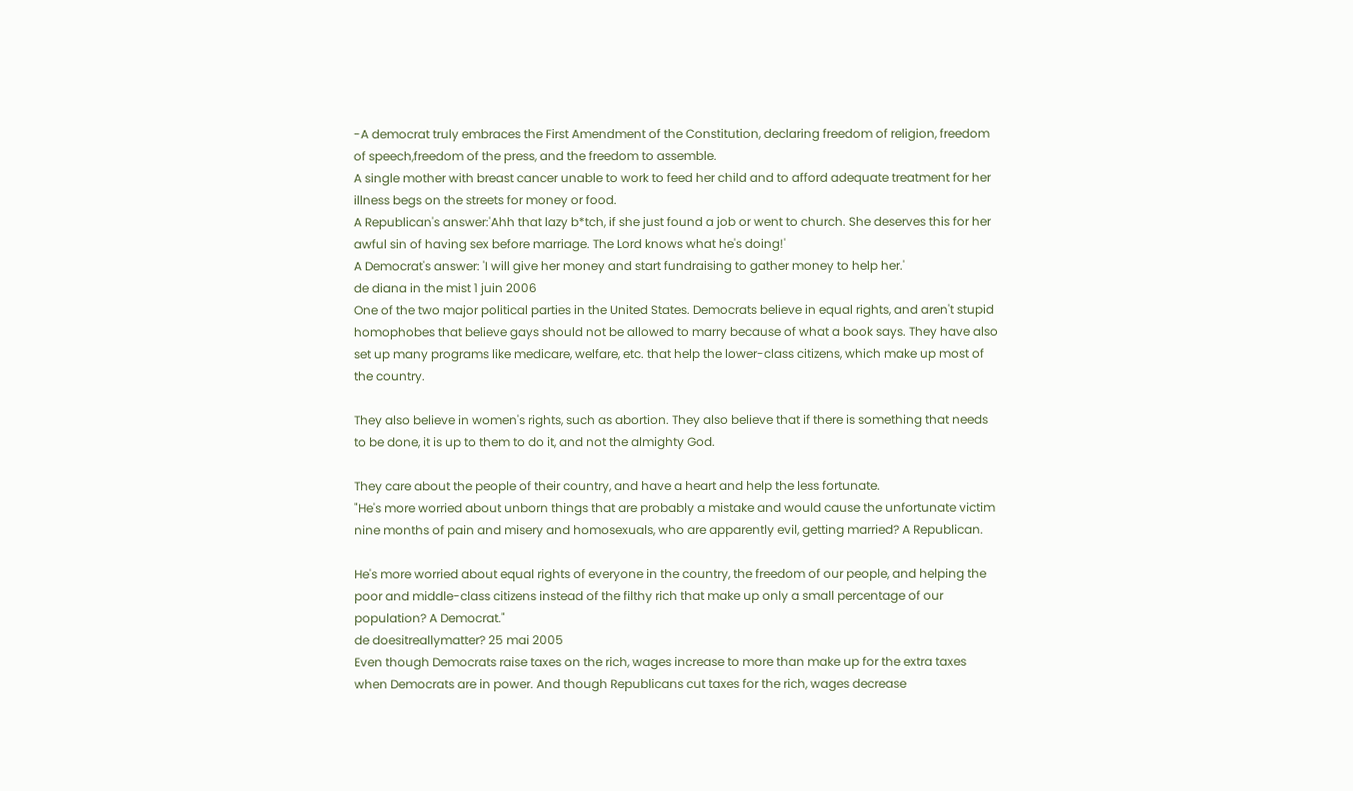-A democrat truly embraces the First Amendment of the Constitution, declaring freedom of religion, freedom of speech,freedom of the press, and the freedom to assemble.
A single mother with breast cancer unable to work to feed her child and to afford adequate treatment for her illness begs on the streets for money or food.
A Republican's answer:'Ahh that lazy b*tch, if she just found a job or went to church. She deserves this for her awful sin of having sex before marriage. The Lord knows what he's doing!'
A Democrat's answer: 'I will give her money and start fundraising to gather money to help her.'
de diana in the mist 1 juin 2006
One of the two major political parties in the United States. Democrats believe in equal rights, and aren't stupid homophobes that believe gays should not be allowed to marry because of what a book says. They have also set up many programs like medicare, welfare, etc. that help the lower-class citizens, which make up most of the country.

They also believe in women's rights, such as abortion. They also believe that if there is something that needs to be done, it is up to them to do it, and not the almighty God.

They care about the people of their country, and have a heart and help the less fortunate.
"He's more worried about unborn things that are probably a mistake and would cause the unfortunate victim nine months of pain and misery and homosexuals, who are apparently evil, getting married? A Republican.

He's more worried about equal rights of everyone in the country, the freedom of our people, and helping the poor and middle-class citizens instead of the filthy rich that make up only a small percentage of our population? A Democrat."
de doesitreallymatter? 25 mai 2005
Even though Democrats raise taxes on the rich, wages increase to more than make up for the extra taxes when Democrats are in power. And though Republicans cut taxes for the rich, wages decrease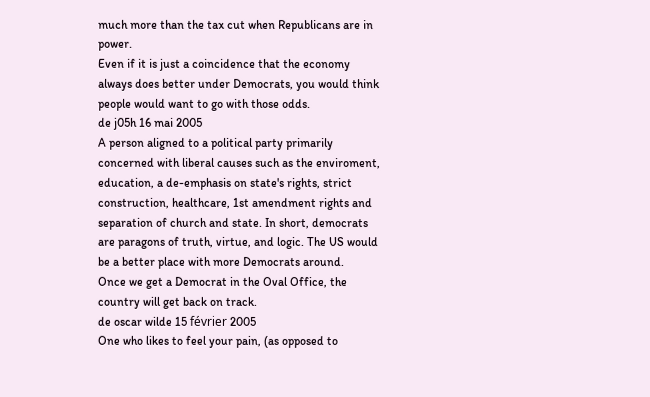much more than the tax cut when Republicans are in power.
Even if it is just a coincidence that the economy always does better under Democrats, you would think people would want to go with those odds.
de j05h 16 mai 2005
A person aligned to a political party primarily concerned with liberal causes such as the enviroment, education, a de-emphasis on state's rights, strict construction, healthcare, 1st amendment rights and separation of church and state. In short, democrats are paragons of truth, virtue, and logic. The US would be a better place with more Democrats around.
Once we get a Democrat in the Oval Office, the country will get back on track.
de oscar wilde 15 février 2005
One who likes to feel your pain, (as opposed to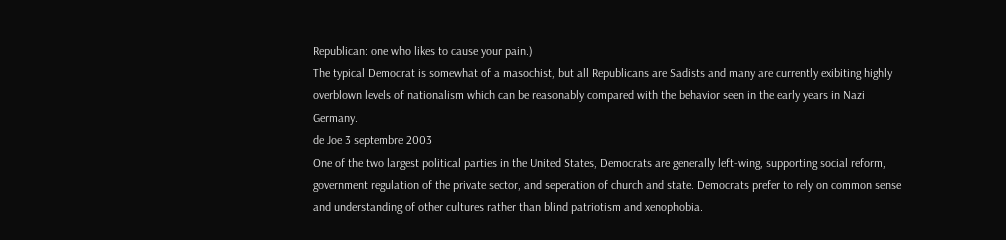Republican: one who likes to cause your pain.)
The typical Democrat is somewhat of a masochist, but all Republicans are Sadists and many are currently exibiting highly overblown levels of nationalism which can be reasonably compared with the behavior seen in the early years in Nazi Germany.
de Joe 3 septembre 2003
One of the two largest political parties in the United States, Democrats are generally left-wing, supporting social reform, government regulation of the private sector, and seperation of church and state. Democrats prefer to rely on common sense and understanding of other cultures rather than blind patriotism and xenophobia.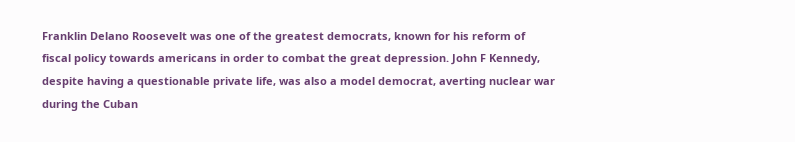Franklin Delano Roosevelt was one of the greatest democrats, known for his reform of fiscal policy towards americans in order to combat the great depression. John F Kennedy, despite having a questionable private life, was also a model democrat, averting nuclear war during the Cuban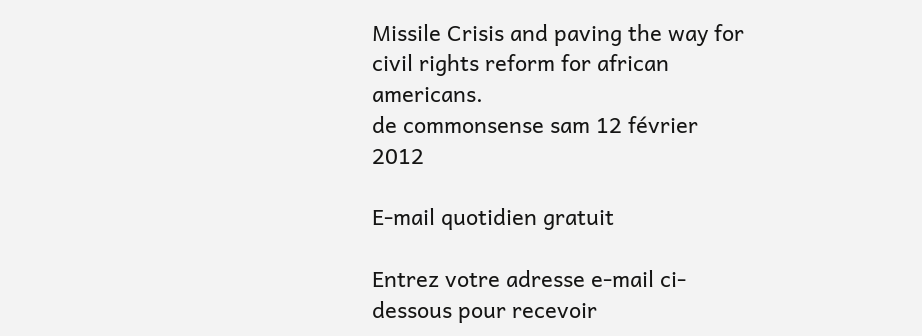Missile Crisis and paving the way for civil rights reform for african americans.
de commonsense sam 12 février 2012

E-mail quotidien gratuit

Entrez votre adresse e-mail ci-dessous pour recevoir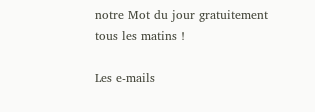notre Mot du jour gratuitement tous les matins !

Les e-mails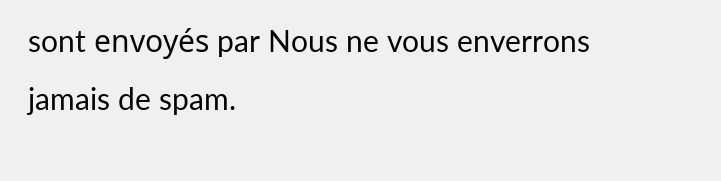sont envoyés par Nous ne vous enverrons jamais de spam.